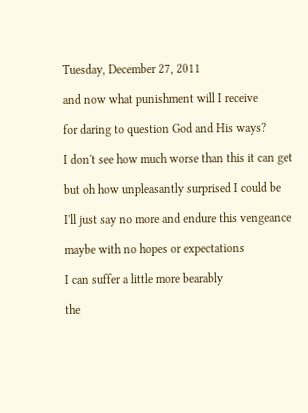Tuesday, December 27, 2011

and now what punishment will I receive

for daring to question God and His ways?

I don't see how much worse than this it can get

but oh how unpleasantly surprised I could be

I'll just say no more and endure this vengeance

maybe with no hopes or expectations

I can suffer a little more bearably

the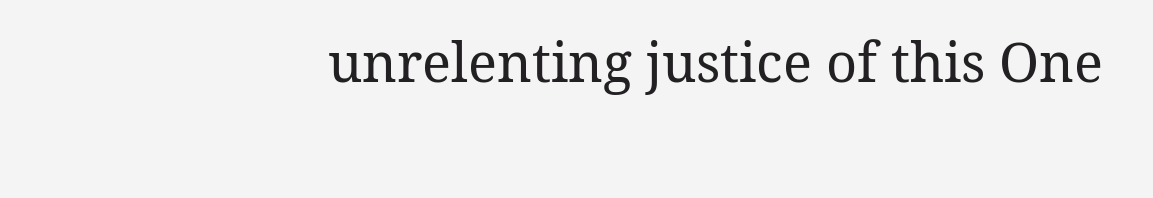unrelenting justice of this One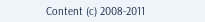Content (c) 2008-2011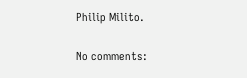Philip Milito.

No comments: